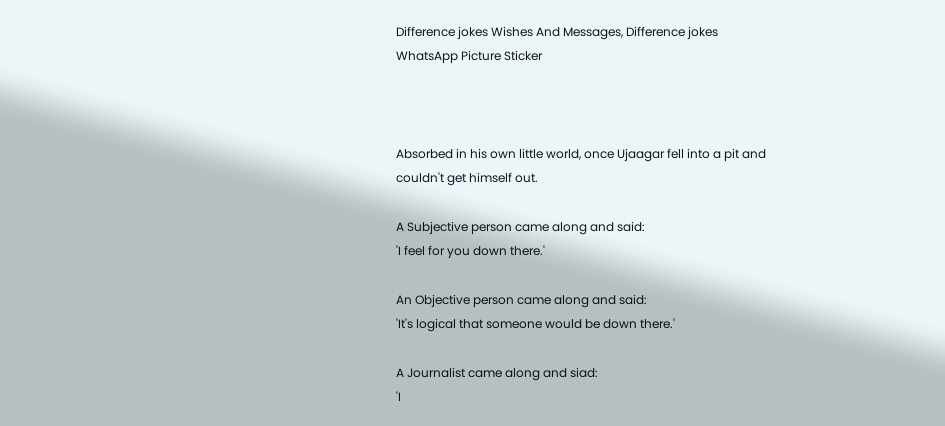Difference jokes Wishes And Messages, Difference jokes WhatsApp Picture Sticker



Absorbed in his own little world, once Ujaagar fell into a pit and couldn't get himself out.

A Subjective person came along and said:
'I feel for you down there.'

An Objective person came along and said:
'It's logical that someone would be down there.'

A Journalist came along and siad:
'I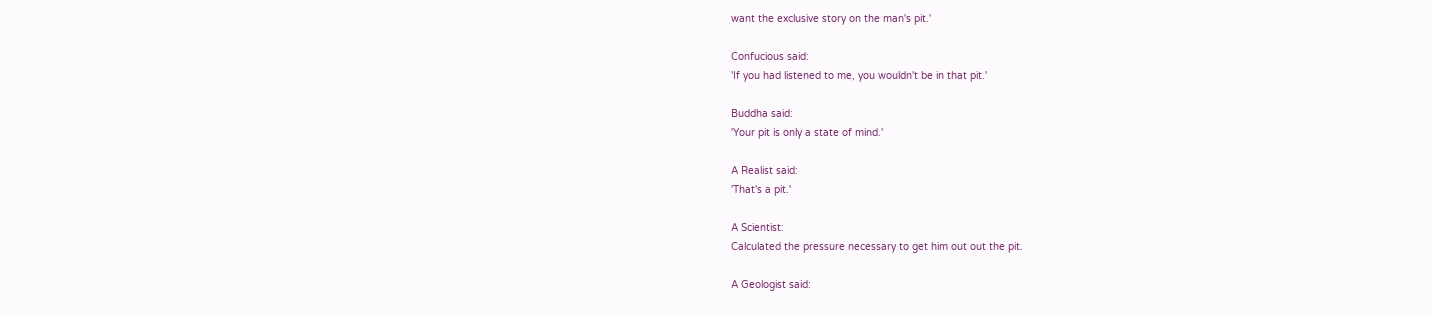want the exclusive story on the man's pit.'

Confucious said:
'If you had listened to me, you wouldn't be in that pit.'

Buddha said:
'Your pit is only a state of mind.'

A Realist said:
'That's a pit.'

A Scientist:
Calculated the pressure necessary to get him out out the pit.

A Geologist said: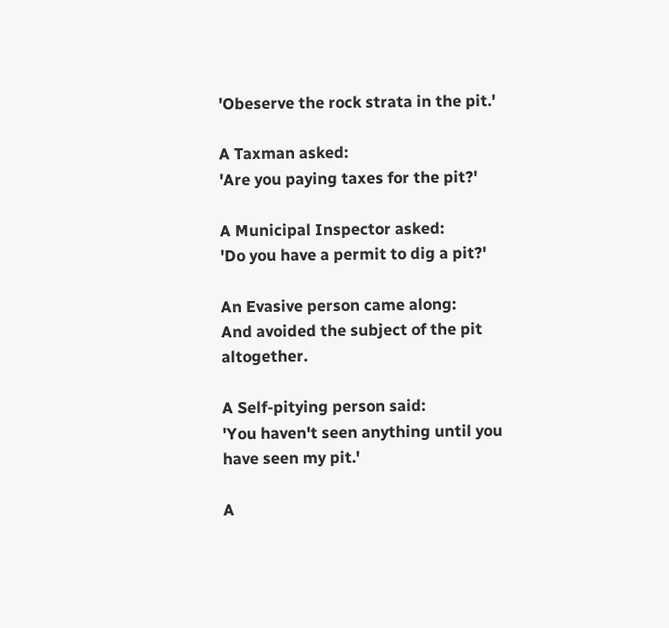'Obeserve the rock strata in the pit.'

A Taxman asked:
'Are you paying taxes for the pit?'

A Municipal Inspector asked:
'Do you have a permit to dig a pit?'

An Evasive person came along:
And avoided the subject of the pit altogether.

A Self-pitying person said:
'You haven't seen anything until you have seen my pit.'

A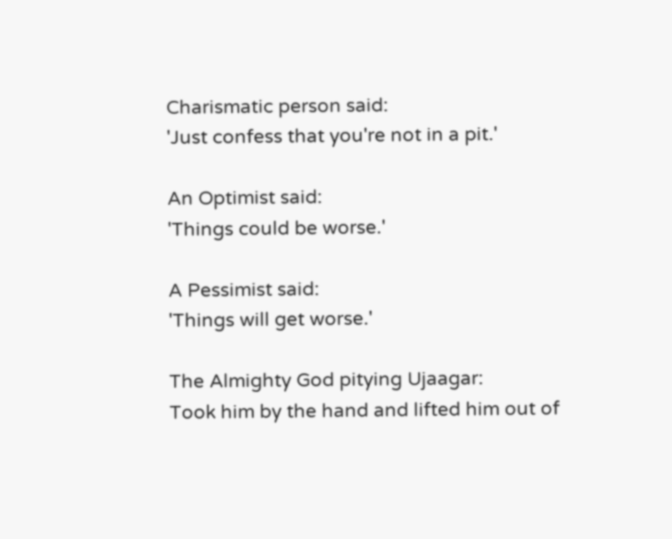Charismatic person said:
'Just confess that you're not in a pit.'

An Optimist said:
'Things could be worse.'

A Pessimist said:
'Things will get worse.'

The Almighty God pitying Ujaagar:
Took him by the hand and lifted him out of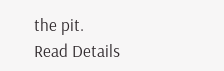the pit.
Read Details